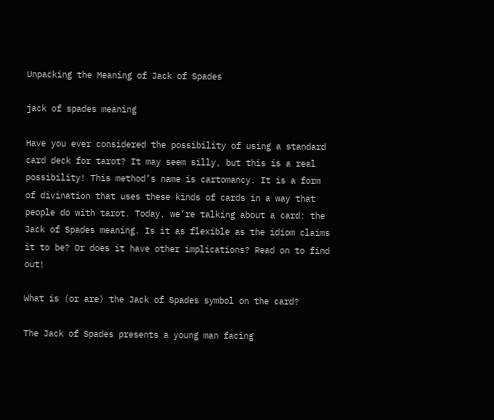Unpacking the Meaning of Jack of Spades

jack of spades meaning

Have you ever considered the possibility of using a standard card deck for tarot? It may seem silly, but this is a real possibility! This method’s name is cartomancy. It is a form of divination that uses these kinds of cards in a way that people do with tarot. Today, we’re talking about a card: the Jack of Spades meaning. Is it as flexible as the idiom claims it to be? Or does it have other implications? Read on to find out!

What is (or are) the Jack of Spades symbol on the card?

The Jack of Spades presents a young man facing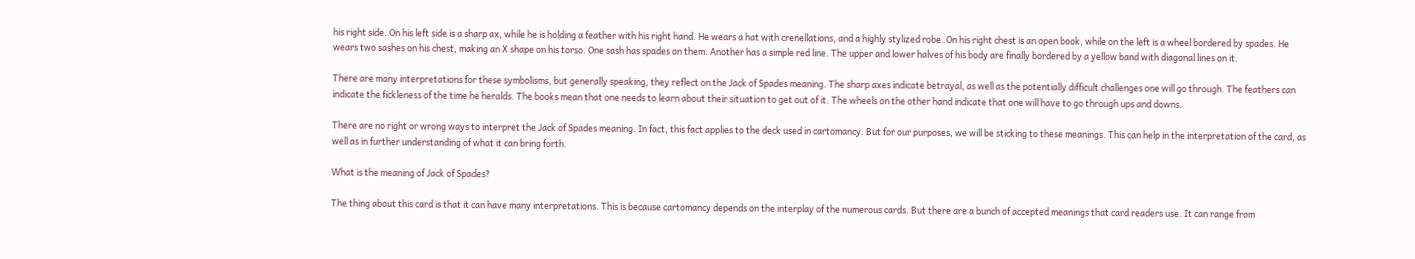his right side. On his left side is a sharp ax, while he is holding a feather with his right hand. He wears a hat with crenellations, and a highly stylized robe. On his right chest is an open book, while on the left is a wheel bordered by spades. He wears two sashes on his chest, making an X shape on his torso. One sash has spades on them. Another has a simple red line. The upper and lower halves of his body are finally bordered by a yellow band with diagonal lines on it.

There are many interpretations for these symbolisms, but generally speaking, they reflect on the Jack of Spades meaning. The sharp axes indicate betrayal, as well as the potentially difficult challenges one will go through. The feathers can indicate the fickleness of the time he heralds. The books mean that one needs to learn about their situation to get out of it. The wheels on the other hand indicate that one will have to go through ups and downs.

There are no right or wrong ways to interpret the Jack of Spades meaning. In fact, this fact applies to the deck used in cartomancy. But for our purposes, we will be sticking to these meanings. This can help in the interpretation of the card, as well as in further understanding of what it can bring forth.

What is the meaning of Jack of Spades?

The thing about this card is that it can have many interpretations. This is because cartomancy depends on the interplay of the numerous cards. But there are a bunch of accepted meanings that card readers use. It can range from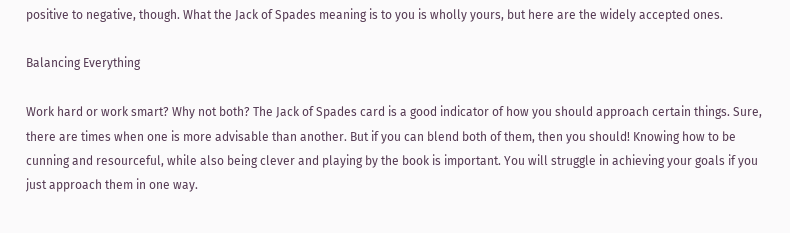positive to negative, though. What the Jack of Spades meaning is to you is wholly yours, but here are the widely accepted ones.

Balancing Everything

Work hard or work smart? Why not both? The Jack of Spades card is a good indicator of how you should approach certain things. Sure, there are times when one is more advisable than another. But if you can blend both of them, then you should! Knowing how to be cunning and resourceful, while also being clever and playing by the book is important. You will struggle in achieving your goals if you just approach them in one way.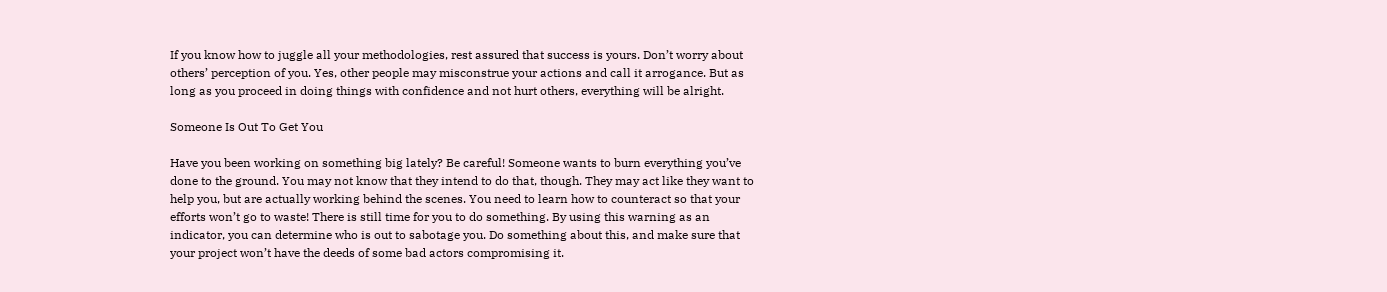If you know how to juggle all your methodologies, rest assured that success is yours. Don’t worry about others’ perception of you. Yes, other people may misconstrue your actions and call it arrogance. But as long as you proceed in doing things with confidence and not hurt others, everything will be alright.

Someone Is Out To Get You

Have you been working on something big lately? Be careful! Someone wants to burn everything you’ve done to the ground. You may not know that they intend to do that, though. They may act like they want to help you, but are actually working behind the scenes. You need to learn how to counteract so that your efforts won’t go to waste! There is still time for you to do something. By using this warning as an indicator, you can determine who is out to sabotage you. Do something about this, and make sure that your project won’t have the deeds of some bad actors compromising it.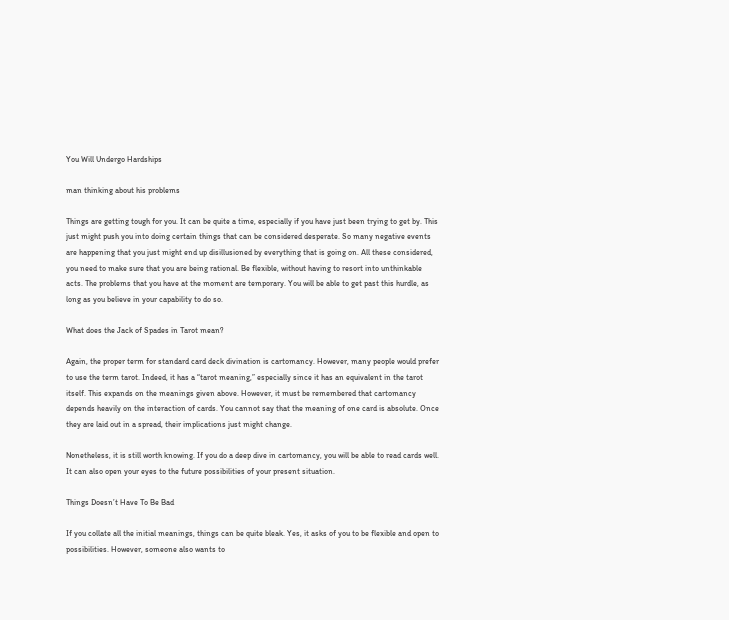You Will Undergo Hardships

man thinking about his problems

Things are getting tough for you. It can be quite a time, especially if you have just been trying to get by. This just might push you into doing certain things that can be considered desperate. So many negative events are happening that you just might end up disillusioned by everything that is going on. All these considered, you need to make sure that you are being rational. Be flexible, without having to resort into unthinkable acts. The problems that you have at the moment are temporary. You will be able to get past this hurdle, as long as you believe in your capability to do so.

What does the Jack of Spades in Tarot mean?

Again, the proper term for standard card deck divination is cartomancy. However, many people would prefer to use the term tarot. Indeed, it has a “tarot meaning,” especially since it has an equivalent in the tarot itself. This expands on the meanings given above. However, it must be remembered that cartomancy depends heavily on the interaction of cards. You cannot say that the meaning of one card is absolute. Once they are laid out in a spread, their implications just might change.

Nonetheless, it is still worth knowing. If you do a deep dive in cartomancy, you will be able to read cards well. It can also open your eyes to the future possibilities of your present situation.

Things Doesn’t Have To Be Bad

If you collate all the initial meanings, things can be quite bleak. Yes, it asks of you to be flexible and open to possibilities. However, someone also wants to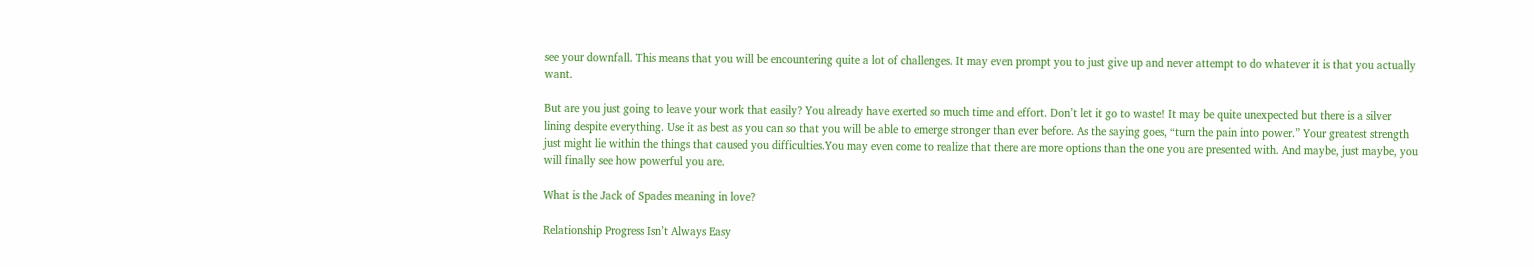see your downfall. This means that you will be encountering quite a lot of challenges. It may even prompt you to just give up and never attempt to do whatever it is that you actually want.

But are you just going to leave your work that easily? You already have exerted so much time and effort. Don’t let it go to waste! It may be quite unexpected but there is a silver lining despite everything. Use it as best as you can so that you will be able to emerge stronger than ever before. As the saying goes, “turn the pain into power.” Your greatest strength just might lie within the things that caused you difficulties.You may even come to realize that there are more options than the one you are presented with. And maybe, just maybe, you will finally see how powerful you are.

What is the Jack of Spades meaning in love?

Relationship Progress Isn’t Always Easy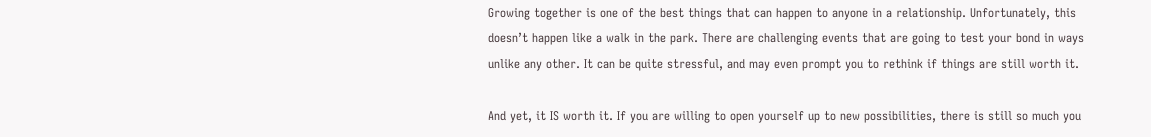Growing together is one of the best things that can happen to anyone in a relationship. Unfortunately, this doesn’t happen like a walk in the park. There are challenging events that are going to test your bond in ways unlike any other. It can be quite stressful, and may even prompt you to rethink if things are still worth it.

And yet, it IS worth it. If you are willing to open yourself up to new possibilities, there is still so much you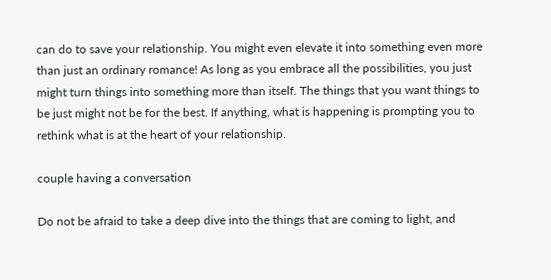can do to save your relationship. You might even elevate it into something even more than just an ordinary romance! As long as you embrace all the possibilities, you just might turn things into something more than itself. The things that you want things to be just might not be for the best. If anything, what is happening is prompting you to rethink what is at the heart of your relationship.

couple having a conversation

Do not be afraid to take a deep dive into the things that are coming to light, and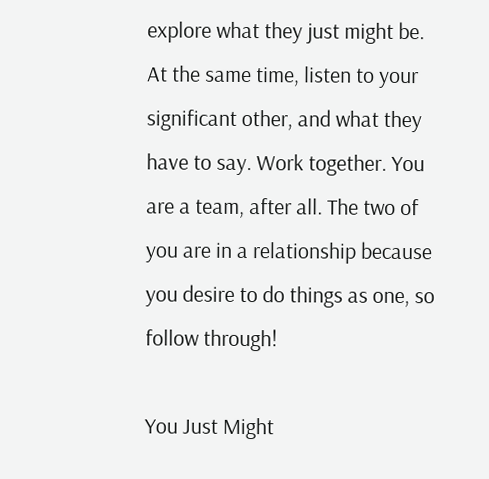explore what they just might be. At the same time, listen to your significant other, and what they have to say. Work together. You are a team, after all. The two of you are in a relationship because you desire to do things as one, so follow through!

You Just Might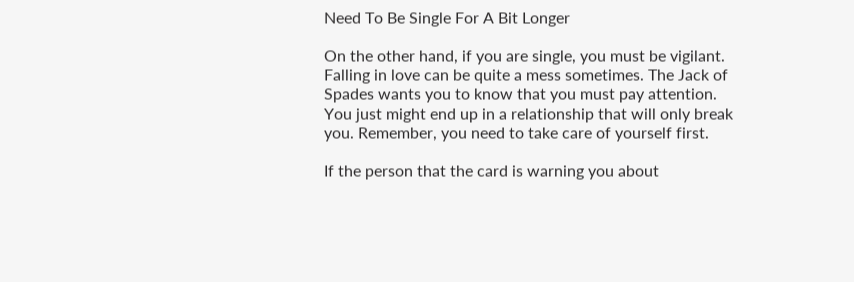Need To Be Single For A Bit Longer

On the other hand, if you are single, you must be vigilant. Falling in love can be quite a mess sometimes. The Jack of Spades wants you to know that you must pay attention. You just might end up in a relationship that will only break you. Remember, you need to take care of yourself first.

If the person that the card is warning you about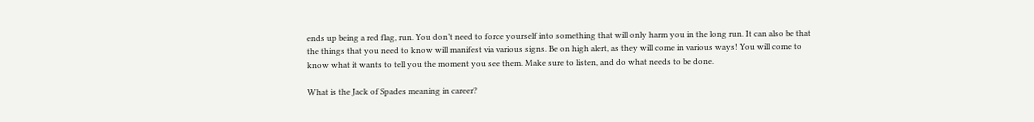ends up being a red flag, run. You don’t need to force yourself into something that will only harm you in the long run. It can also be that the things that you need to know will manifest via various signs. Be on high alert, as they will come in various ways! You will come to know what it wants to tell you the moment you see them. Make sure to listen, and do what needs to be done.

What is the Jack of Spades meaning in career?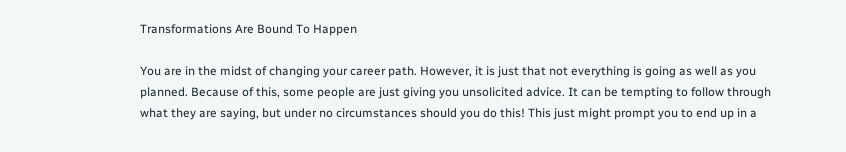Transformations Are Bound To Happen

You are in the midst of changing your career path. However, it is just that not everything is going as well as you planned. Because of this, some people are just giving you unsolicited advice. It can be tempting to follow through what they are saying, but under no circumstances should you do this! This just might prompt you to end up in a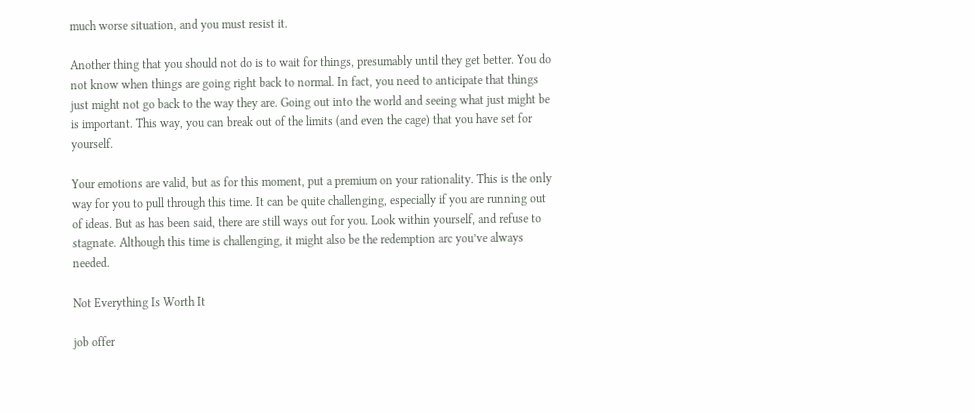much worse situation, and you must resist it.

Another thing that you should not do is to wait for things, presumably until they get better. You do not know when things are going right back to normal. In fact, you need to anticipate that things just might not go back to the way they are. Going out into the world and seeing what just might be is important. This way, you can break out of the limits (and even the cage) that you have set for yourself.

Your emotions are valid, but as for this moment, put a premium on your rationality. This is the only way for you to pull through this time. It can be quite challenging, especially if you are running out of ideas. But as has been said, there are still ways out for you. Look within yourself, and refuse to stagnate. Although this time is challenging, it might also be the redemption arc you’ve always needed.

Not Everything Is Worth It

job offer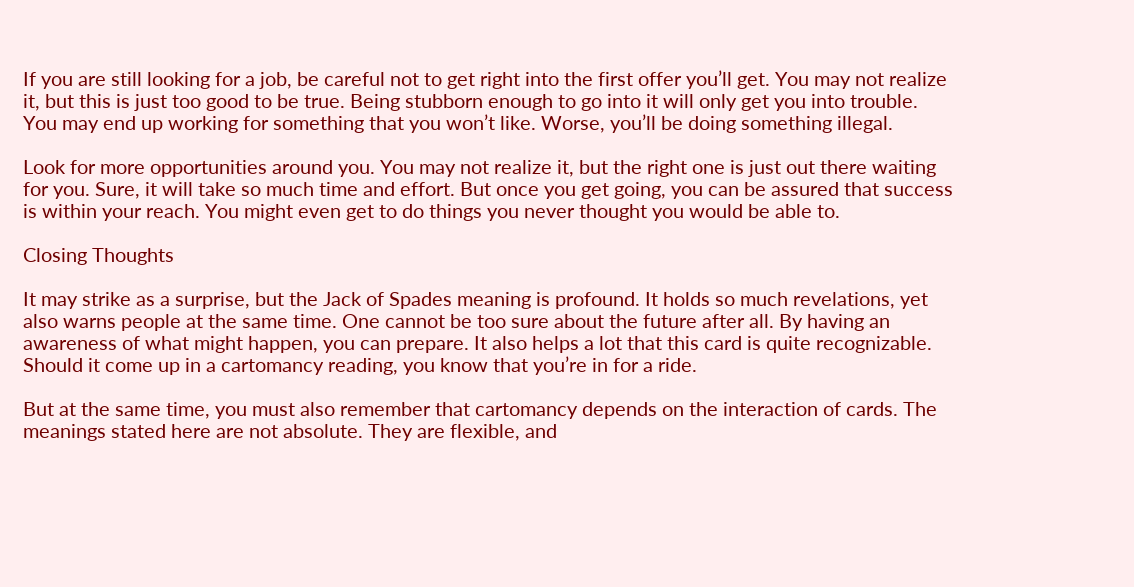If you are still looking for a job, be careful not to get right into the first offer you’ll get. You may not realize it, but this is just too good to be true. Being stubborn enough to go into it will only get you into trouble. You may end up working for something that you won’t like. Worse, you’ll be doing something illegal.

Look for more opportunities around you. You may not realize it, but the right one is just out there waiting for you. Sure, it will take so much time and effort. But once you get going, you can be assured that success is within your reach. You might even get to do things you never thought you would be able to.

Closing Thoughts

It may strike as a surprise, but the Jack of Spades meaning is profound. It holds so much revelations, yet also warns people at the same time. One cannot be too sure about the future after all. By having an awareness of what might happen, you can prepare. It also helps a lot that this card is quite recognizable. Should it come up in a cartomancy reading, you know that you’re in for a ride.

But at the same time, you must also remember that cartomancy depends on the interaction of cards. The meanings stated here are not absolute. They are flexible, and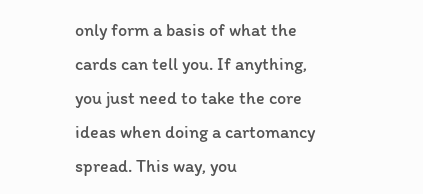only form a basis of what the cards can tell you. If anything, you just need to take the core ideas when doing a cartomancy spread. This way, you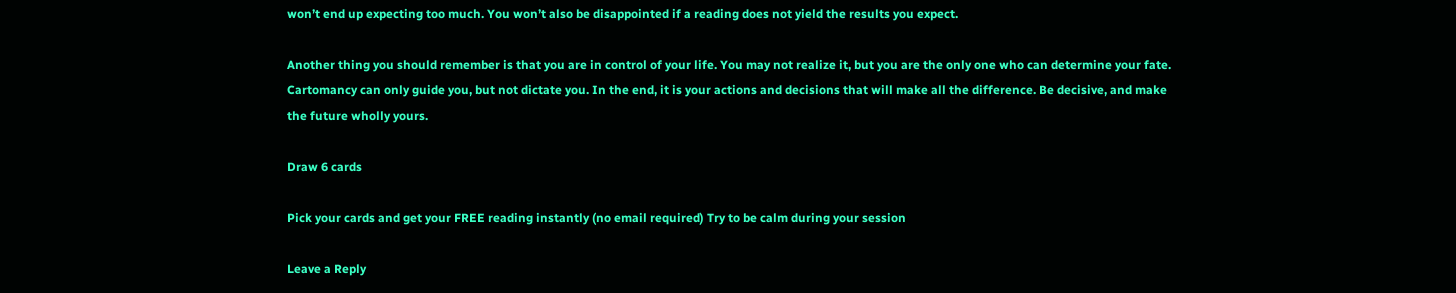won’t end up expecting too much. You won’t also be disappointed if a reading does not yield the results you expect.

Another thing you should remember is that you are in control of your life. You may not realize it, but you are the only one who can determine your fate. Cartomancy can only guide you, but not dictate you. In the end, it is your actions and decisions that will make all the difference. Be decisive, and make the future wholly yours.

Draw 6 cards

Pick your cards and get your FREE reading instantly (no email required) Try to be calm during your session

Leave a Reply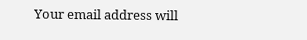Your email address will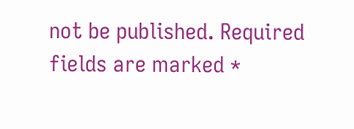not be published. Required fields are marked *